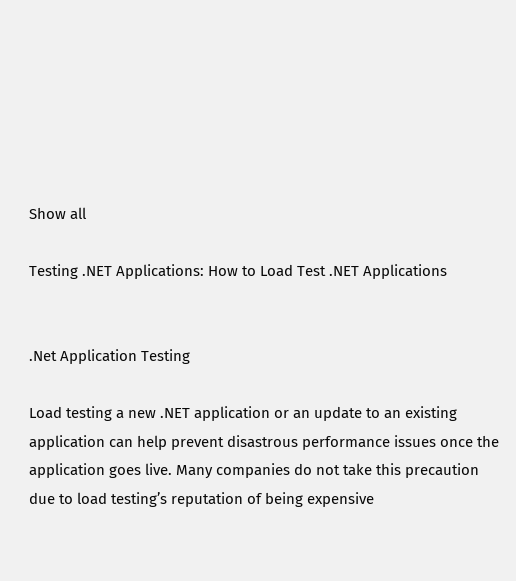Show all

Testing .NET Applications: How to Load Test .NET Applications


.Net Application Testing

Load testing a new .NET application or an update to an existing application can help prevent disastrous performance issues once the application goes live. Many companies do not take this precaution due to load testing’s reputation of being expensive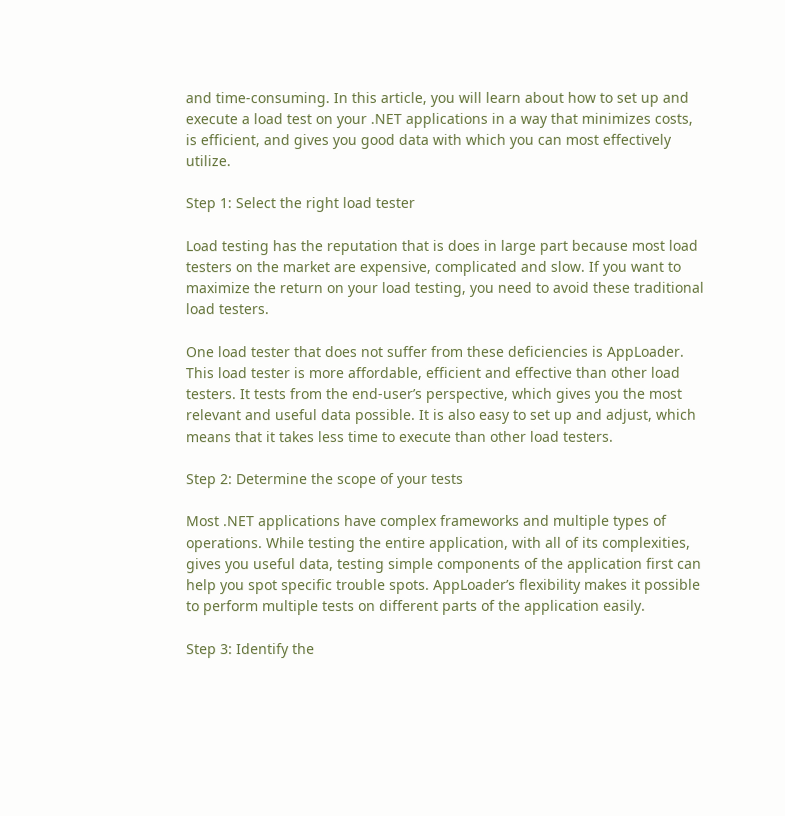and time-consuming. In this article, you will learn about how to set up and execute a load test on your .NET applications in a way that minimizes costs, is efficient, and gives you good data with which you can most effectively utilize.

Step 1: Select the right load tester

Load testing has the reputation that is does in large part because most load testers on the market are expensive, complicated and slow. If you want to maximize the return on your load testing, you need to avoid these traditional load testers.

One load tester that does not suffer from these deficiencies is AppLoader. This load tester is more affordable, efficient and effective than other load testers. It tests from the end-user’s perspective, which gives you the most relevant and useful data possible. It is also easy to set up and adjust, which means that it takes less time to execute than other load testers.

Step 2: Determine the scope of your tests

Most .NET applications have complex frameworks and multiple types of operations. While testing the entire application, with all of its complexities, gives you useful data, testing simple components of the application first can help you spot specific trouble spots. AppLoader’s flexibility makes it possible to perform multiple tests on different parts of the application easily.

Step 3: Identify the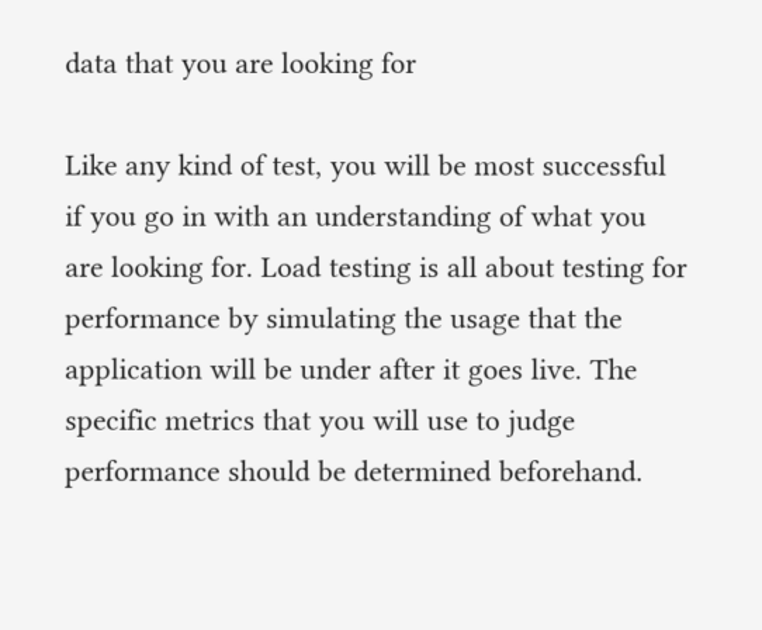data that you are looking for

Like any kind of test, you will be most successful if you go in with an understanding of what you are looking for. Load testing is all about testing for performance by simulating the usage that the application will be under after it goes live. The specific metrics that you will use to judge performance should be determined beforehand.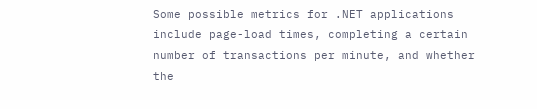Some possible metrics for .NET applications include page-load times, completing a certain number of transactions per minute, and whether the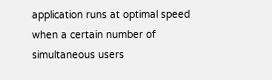application runs at optimal speed when a certain number of simultaneous users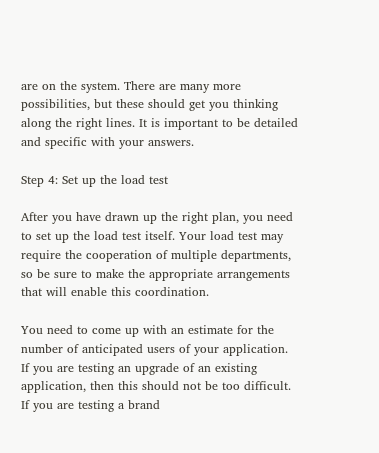are on the system. There are many more possibilities, but these should get you thinking along the right lines. It is important to be detailed and specific with your answers.

Step 4: Set up the load test

After you have drawn up the right plan, you need to set up the load test itself. Your load test may require the cooperation of multiple departments, so be sure to make the appropriate arrangements that will enable this coordination.

You need to come up with an estimate for the number of anticipated users of your application. If you are testing an upgrade of an existing application, then this should not be too difficult. If you are testing a brand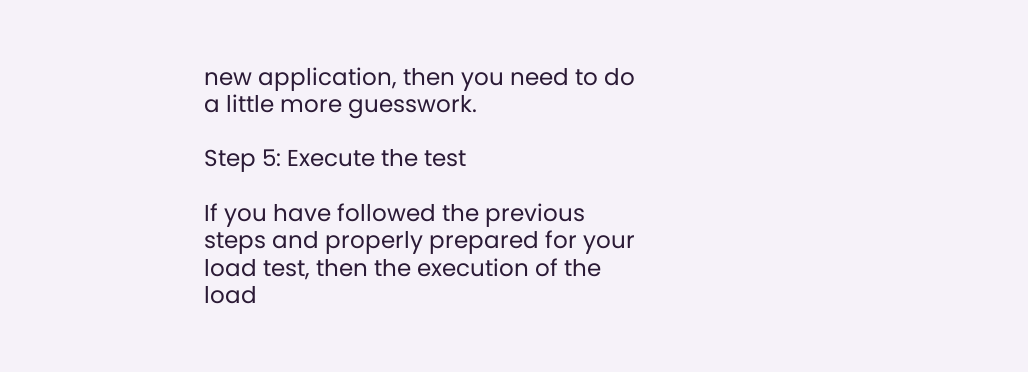new application, then you need to do a little more guesswork.

Step 5: Execute the test

If you have followed the previous steps and properly prepared for your load test, then the execution of the load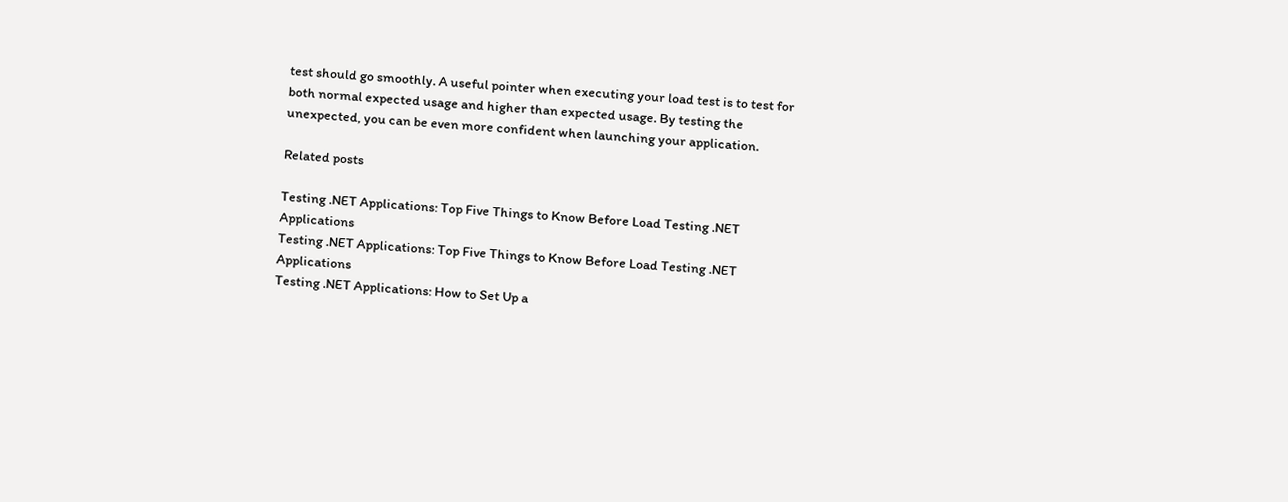test should go smoothly. A useful pointer when executing your load test is to test for both normal expected usage and higher than expected usage. By testing the unexpected, you can be even more confident when launching your application.

Related posts

Testing .NET Applications: Top Five Things to Know Before Load Testing .NET Applications
Testing .NET Applications: Top Five Things to Know Before Load Testing .NET Applications
Testing .NET Applications: How to Set Up a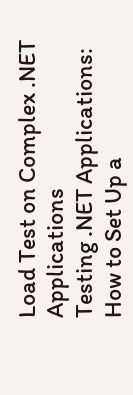Load Test on Complex .NET Applications
Testing .NET Applications: How to Set Up a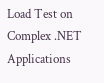Load Test on Complex .NET Applications